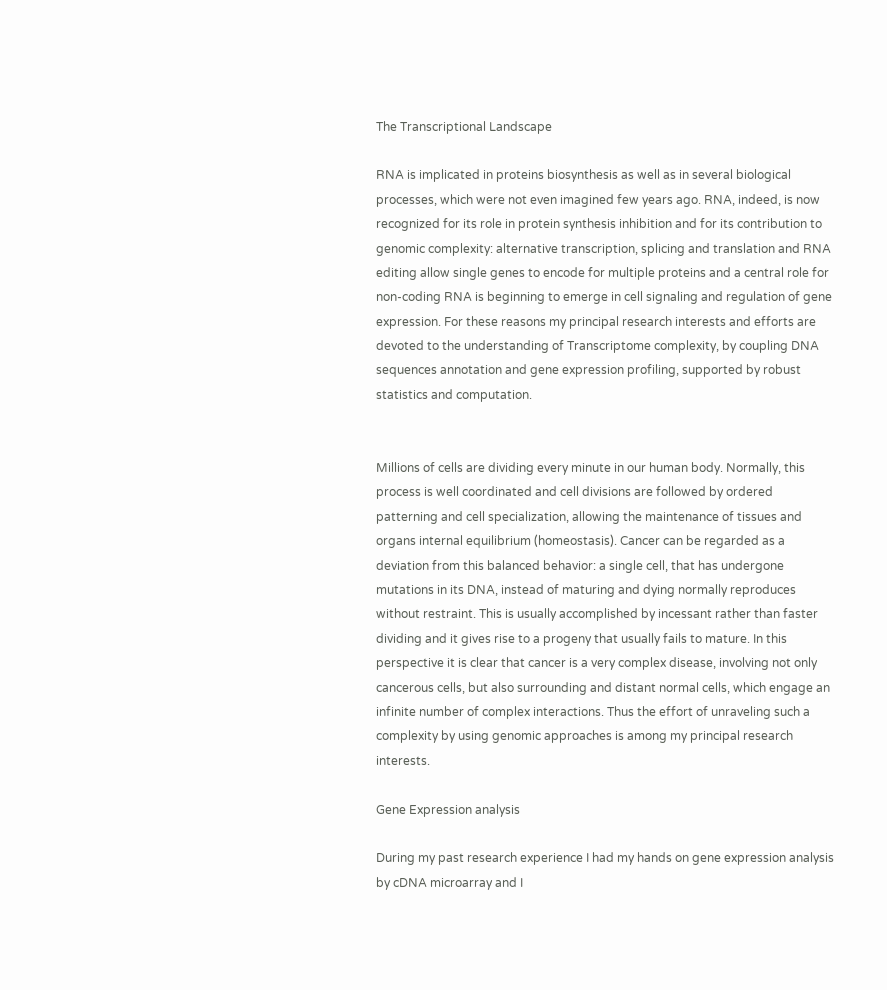The Transcriptional Landscape

RNA is implicated in proteins biosynthesis as well as in several biological processes, which were not even imagined few years ago. RNA, indeed, is now recognized for its role in protein synthesis inhibition and for its contribution to genomic complexity: alternative transcription, splicing and translation and RNA editing allow single genes to encode for multiple proteins and a central role for non-coding RNA is beginning to emerge in cell signaling and regulation of gene expression. For these reasons my principal research interests and efforts are devoted to the understanding of Transcriptome complexity, by coupling DNA sequences annotation and gene expression profiling, supported by robust statistics and computation.


Millions of cells are dividing every minute in our human body. Normally, this process is well coordinated and cell divisions are followed by ordered patterning and cell specialization, allowing the maintenance of tissues and organs internal equilibrium (homeostasis). Cancer can be regarded as a deviation from this balanced behavior: a single cell, that has undergone mutations in its DNA, instead of maturing and dying normally reproduces without restraint. This is usually accomplished by incessant rather than faster dividing and it gives rise to a progeny that usually fails to mature. In this perspective it is clear that cancer is a very complex disease, involving not only cancerous cells, but also surrounding and distant normal cells, which engage an infinite number of complex interactions. Thus the effort of unraveling such a complexity by using genomic approaches is among my principal research interests.

Gene Expression analysis

During my past research experience I had my hands on gene expression analysis by cDNA microarray and I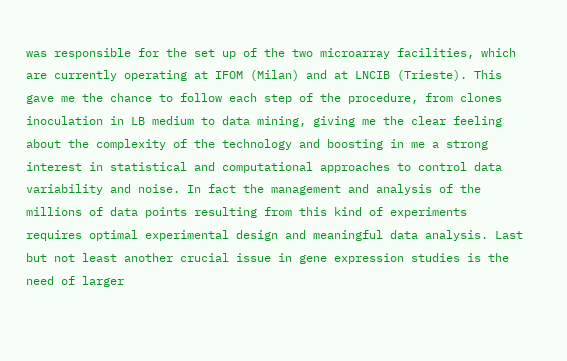was responsible for the set up of the two microarray facilities, which are currently operating at IFOM (Milan) and at LNCIB (Trieste). This gave me the chance to follow each step of the procedure, from clones inoculation in LB medium to data mining, giving me the clear feeling about the complexity of the technology and boosting in me a strong interest in statistical and computational approaches to control data variability and noise. In fact the management and analysis of the millions of data points resulting from this kind of experiments requires optimal experimental design and meaningful data analysis. Last but not least another crucial issue in gene expression studies is the need of larger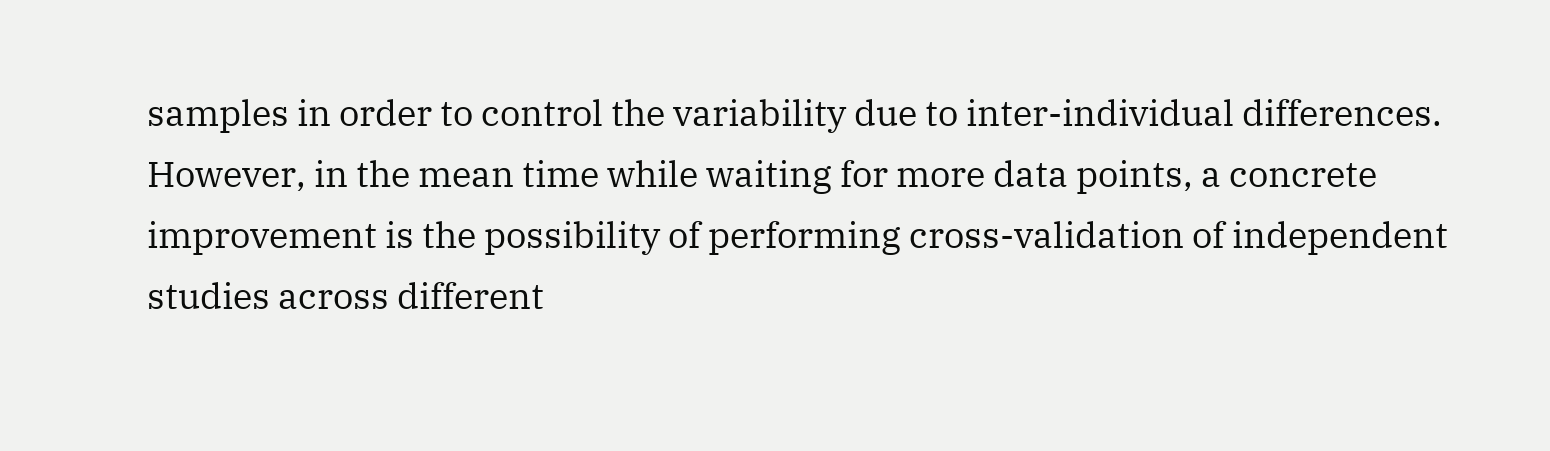samples in order to control the variability due to inter-individual differences. However, in the mean time while waiting for more data points, a concrete improvement is the possibility of performing cross-validation of independent studies across different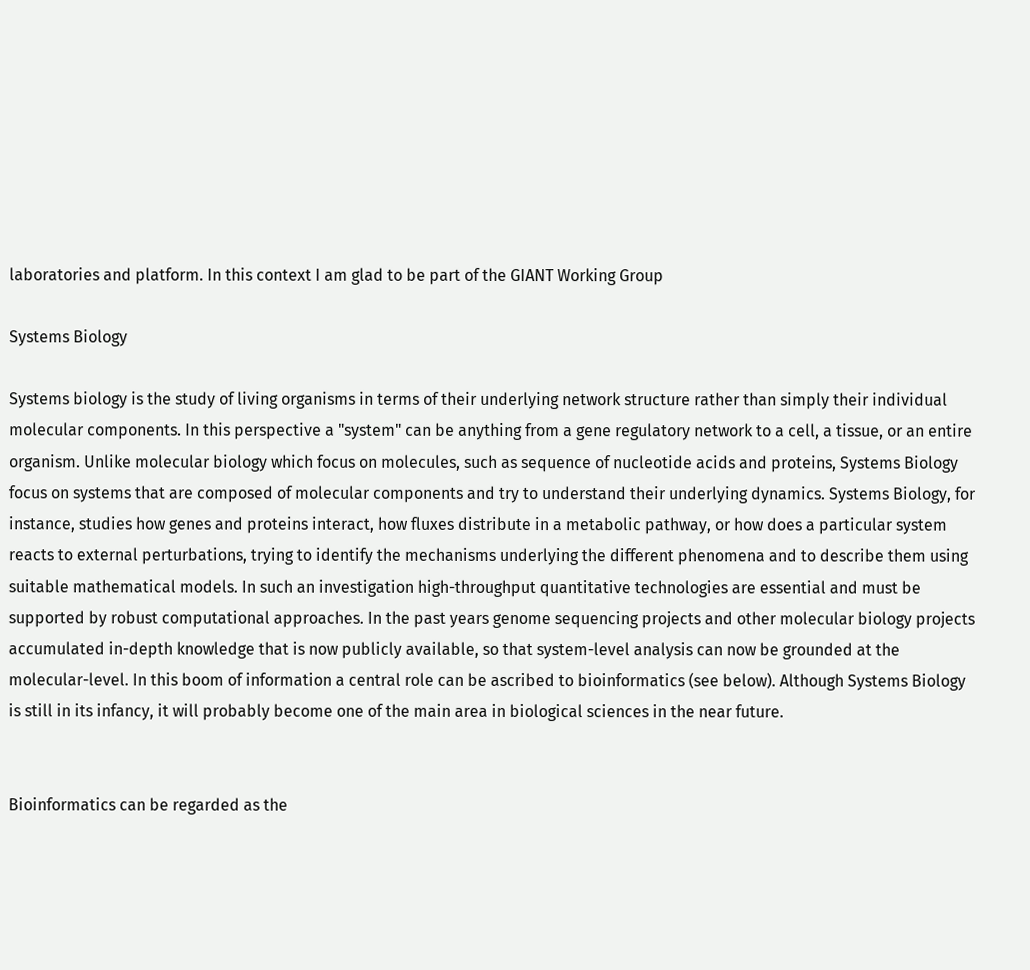laboratories and platform. In this context I am glad to be part of the GIANT Working Group

Systems Biology

Systems biology is the study of living organisms in terms of their underlying network structure rather than simply their individual molecular components. In this perspective a "system" can be anything from a gene regulatory network to a cell, a tissue, or an entire organism. Unlike molecular biology which focus on molecules, such as sequence of nucleotide acids and proteins, Systems Biology focus on systems that are composed of molecular components and try to understand their underlying dynamics. Systems Biology, for instance, studies how genes and proteins interact, how fluxes distribute in a metabolic pathway, or how does a particular system reacts to external perturbations, trying to identify the mechanisms underlying the different phenomena and to describe them using suitable mathematical models. In such an investigation high-throughput quantitative technologies are essential and must be supported by robust computational approaches. In the past years genome sequencing projects and other molecular biology projects accumulated in-depth knowledge that is now publicly available, so that system-level analysis can now be grounded at the molecular-level. In this boom of information a central role can be ascribed to bioinformatics (see below). Although Systems Biology is still in its infancy, it will probably become one of the main area in biological sciences in the near future.


Bioinformatics can be regarded as the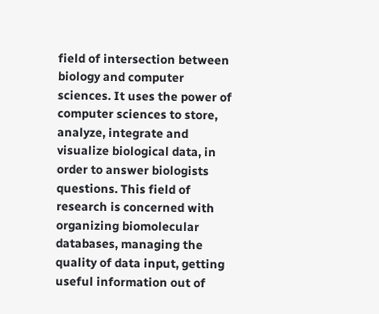field of intersection between biology and computer sciences. It uses the power of computer sciences to store, analyze, integrate and visualize biological data, in order to answer biologists questions. This field of research is concerned with organizing biomolecular databases, managing the quality of data input, getting useful information out of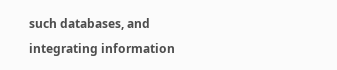such databases, and integrating information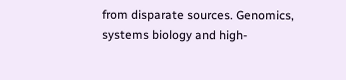from disparate sources. Genomics, systems biology and high-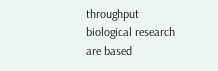throughput biological research are based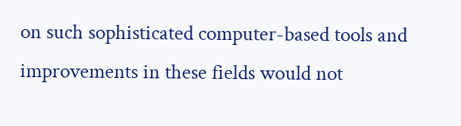on such sophisticated computer-based tools and improvements in these fields would not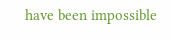have been impossible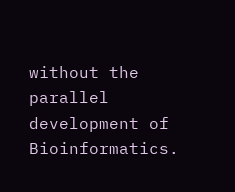without the parallel development of Bioinformatics.